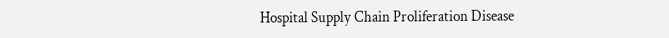Hospital Supply Chain Proliferation Disease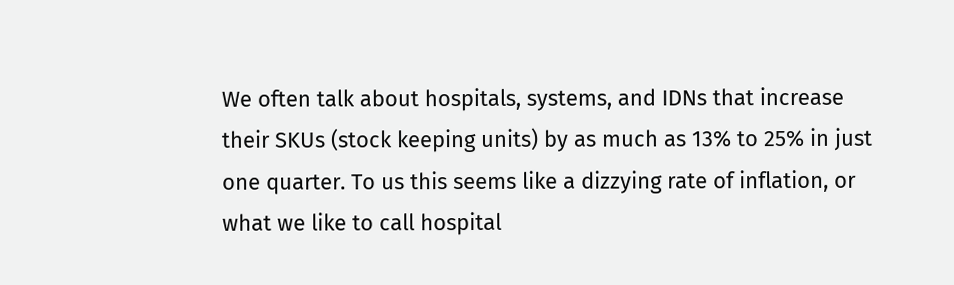We often talk about hospitals, systems, and IDNs that increase their SKUs (stock keeping units) by as much as 13% to 25% in just one quarter. To us this seems like a dizzying rate of inflation, or what we like to call hospital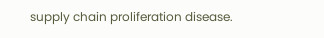supply chain proliferation disease.